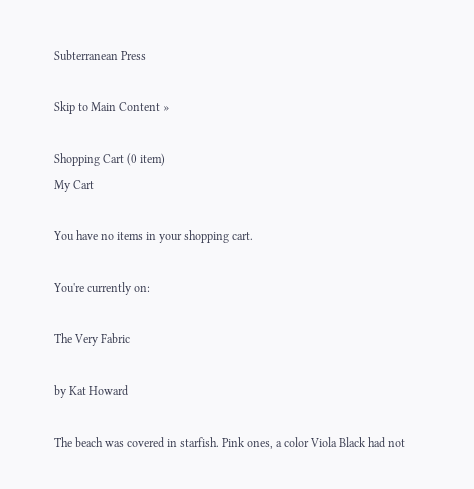Subterranean Press

Skip to Main Content »

Shopping Cart (0 item)
My Cart

You have no items in your shopping cart.

You're currently on:

The Very Fabric

by Kat Howard

The beach was covered in starfish. Pink ones, a color Viola Black had not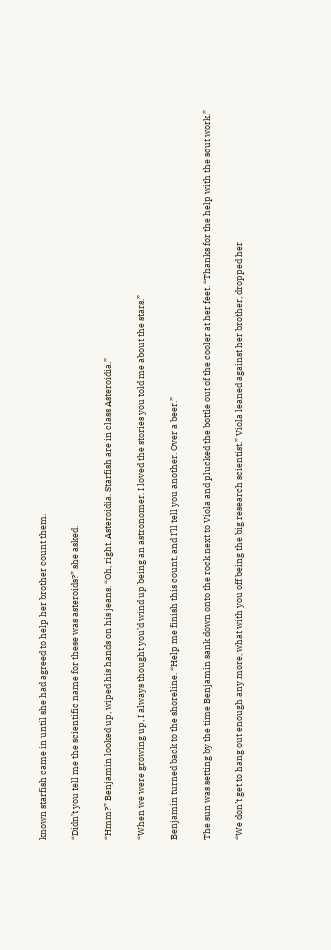known starfish came in until she had agreed to help her brother count them.

“Didn’t you tell me the scientific name for these was asteroids?” she asked.

“Hmm?” Benjamin looked up, wiped his hands on his jeans. “Oh, right. Asteroidia. Starfish are in class Asteroidia.”

“When we were growing up, I always thought you’d wind up being an astronomer. I loved the stories you told me about the stars.”

Benjamin turned back to the shoreline. “Help me finish this count, and I’ll tell you another. Over a beer.”

The sun was setting by the time Benjamin sank down onto the rock next to Viola and plucked the bottle out of the cooler at her feet. “Thanks for the help with the scut work.”

“We don’t get to hang out enough any more, what with you off being the big research scientist.” Viola leaned against her brother, dropped her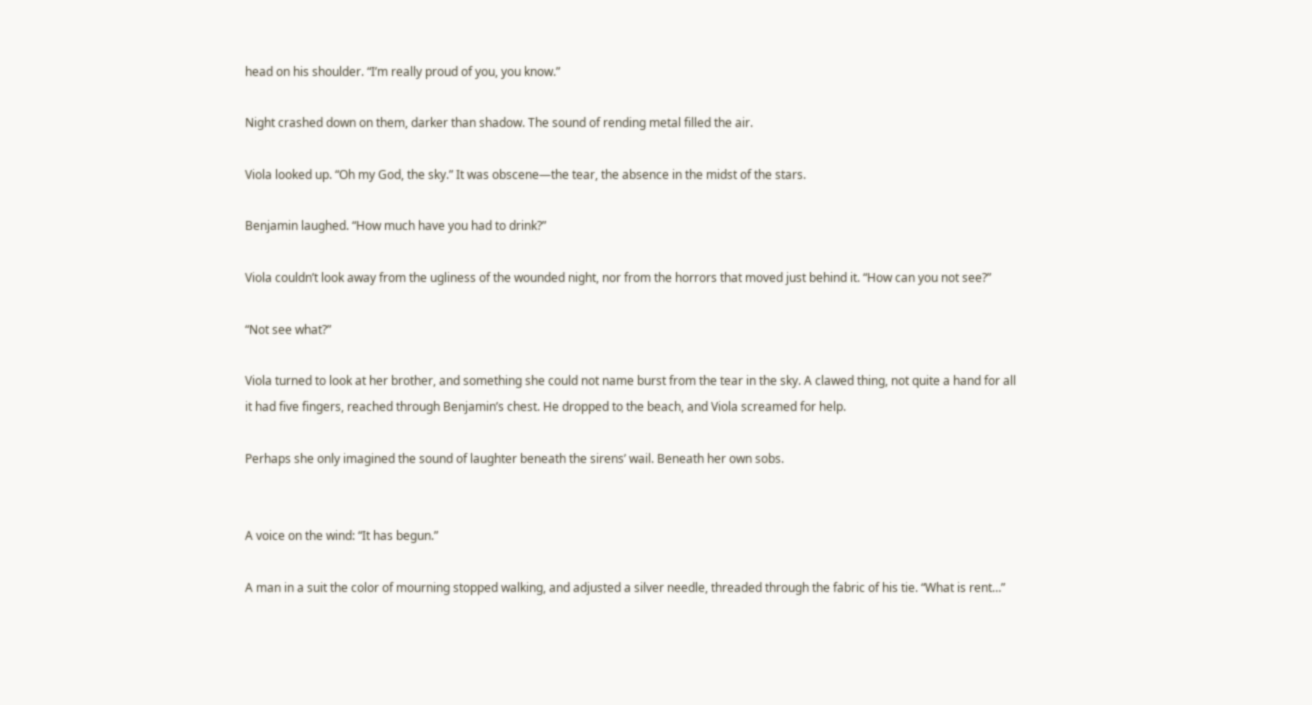head on his shoulder. “I’m really proud of you, you know.”

Night crashed down on them, darker than shadow. The sound of rending metal filled the air.

Viola looked up. “Oh my God, the sky.” It was obscene—the tear, the absence in the midst of the stars.

Benjamin laughed. “How much have you had to drink?”

Viola couldn’t look away from the ugliness of the wounded night, nor from the horrors that moved just behind it. “How can you not see?”

“Not see what?”

Viola turned to look at her brother, and something she could not name burst from the tear in the sky. A clawed thing, not quite a hand for all it had five fingers, reached through Benjamin’s chest. He dropped to the beach, and Viola screamed for help.

Perhaps she only imagined the sound of laughter beneath the sirens’ wail. Beneath her own sobs.


A voice on the wind: “It has begun.”

A man in a suit the color of mourning stopped walking, and adjusted a silver needle, threaded through the fabric of his tie. “What is rent…”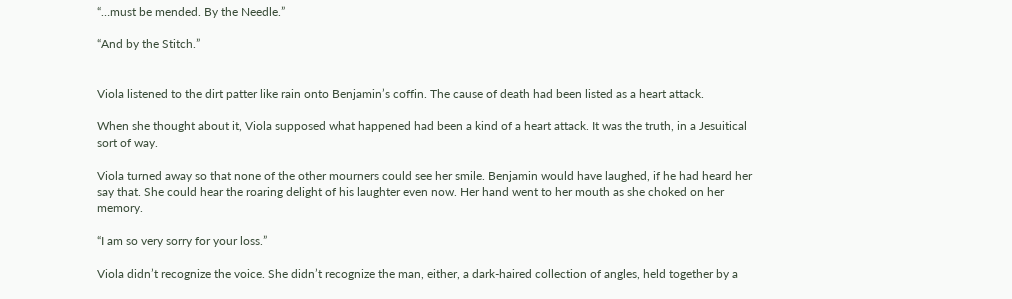“…must be mended. By the Needle.”

“And by the Stitch.”


Viola listened to the dirt patter like rain onto Benjamin’s coffin. The cause of death had been listed as a heart attack.

When she thought about it, Viola supposed what happened had been a kind of a heart attack. It was the truth, in a Jesuitical sort of way.

Viola turned away so that none of the other mourners could see her smile. Benjamin would have laughed, if he had heard her say that. She could hear the roaring delight of his laughter even now. Her hand went to her mouth as she choked on her memory.

“I am so very sorry for your loss.”

Viola didn’t recognize the voice. She didn’t recognize the man, either, a dark-haired collection of angles, held together by a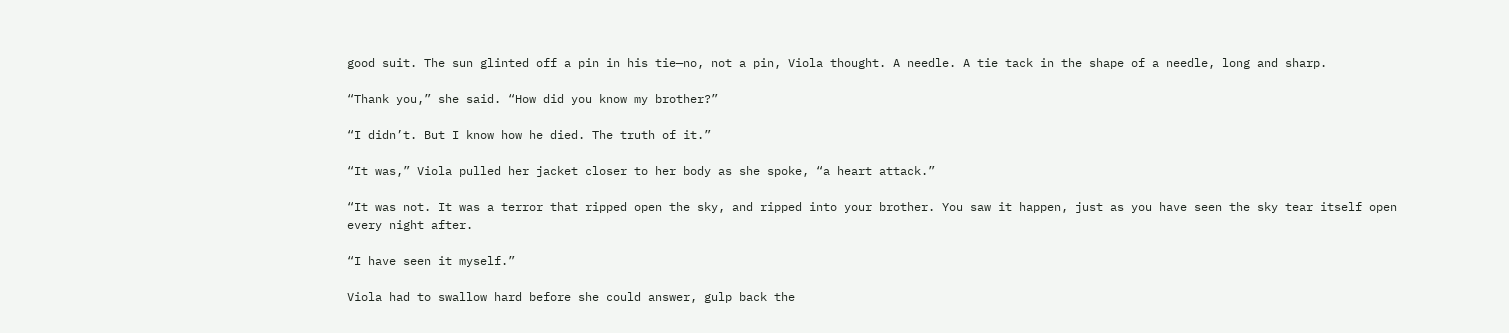good suit. The sun glinted off a pin in his tie—no, not a pin, Viola thought. A needle. A tie tack in the shape of a needle, long and sharp.

“Thank you,” she said. “How did you know my brother?”

“I didn’t. But I know how he died. The truth of it.”

“It was,” Viola pulled her jacket closer to her body as she spoke, “a heart attack.”

“It was not. It was a terror that ripped open the sky, and ripped into your brother. You saw it happen, just as you have seen the sky tear itself open every night after.

“I have seen it myself.”

Viola had to swallow hard before she could answer, gulp back the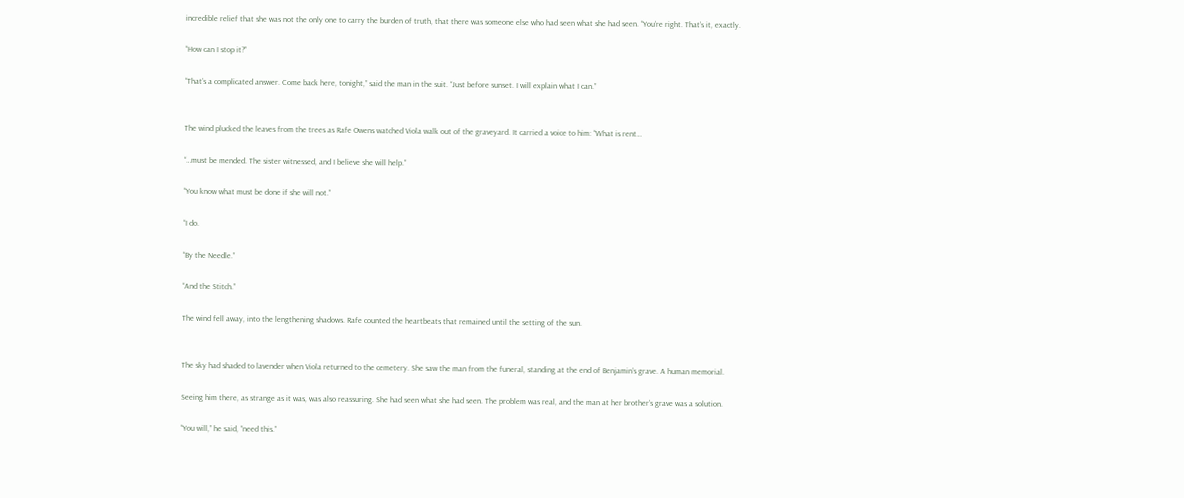incredible relief that she was not the only one to carry the burden of truth, that there was someone else who had seen what she had seen. “You’re right. That’s it, exactly.

“How can I stop it?”

“That’s a complicated answer. Come back here, tonight,” said the man in the suit. “Just before sunset. I will explain what I can.”


The wind plucked the leaves from the trees as Rafe Owens watched Viola walk out of the graveyard. It carried a voice to him: “What is rent…

“…must be mended. The sister witnessed, and I believe she will help.”

“You know what must be done if she will not.”

“I do.

“By the Needle.”

“And the Stitch.”

The wind fell away, into the lengthening shadows. Rafe counted the heartbeats that remained until the setting of the sun.


The sky had shaded to lavender when Viola returned to the cemetery. She saw the man from the funeral, standing at the end of Benjamin’s grave. A human memorial.

Seeing him there, as strange as it was, was also reassuring. She had seen what she had seen. The problem was real, and the man at her brother’s grave was a solution.

“You will,” he said, “need this.”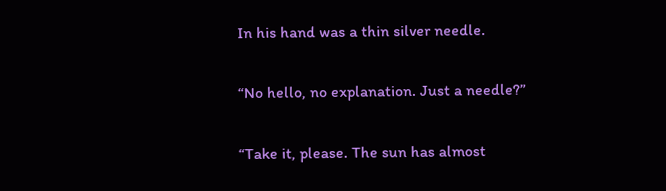In his hand was a thin silver needle.

“No hello, no explanation. Just a needle?”

“Take it, please. The sun has almost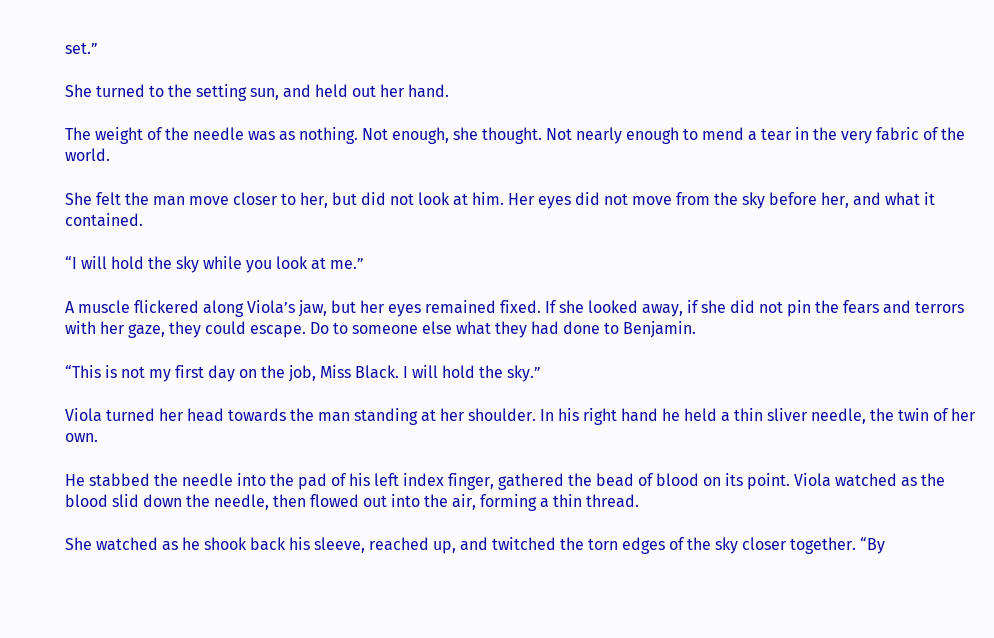set.”

She turned to the setting sun, and held out her hand.

The weight of the needle was as nothing. Not enough, she thought. Not nearly enough to mend a tear in the very fabric of the world.

She felt the man move closer to her, but did not look at him. Her eyes did not move from the sky before her, and what it contained.

“I will hold the sky while you look at me.”

A muscle flickered along Viola’s jaw, but her eyes remained fixed. If she looked away, if she did not pin the fears and terrors with her gaze, they could escape. Do to someone else what they had done to Benjamin.

“This is not my first day on the job, Miss Black. I will hold the sky.”

Viola turned her head towards the man standing at her shoulder. In his right hand he held a thin sliver needle, the twin of her own.

He stabbed the needle into the pad of his left index finger, gathered the bead of blood on its point. Viola watched as the blood slid down the needle, then flowed out into the air, forming a thin thread.

She watched as he shook back his sleeve, reached up, and twitched the torn edges of the sky closer together. “By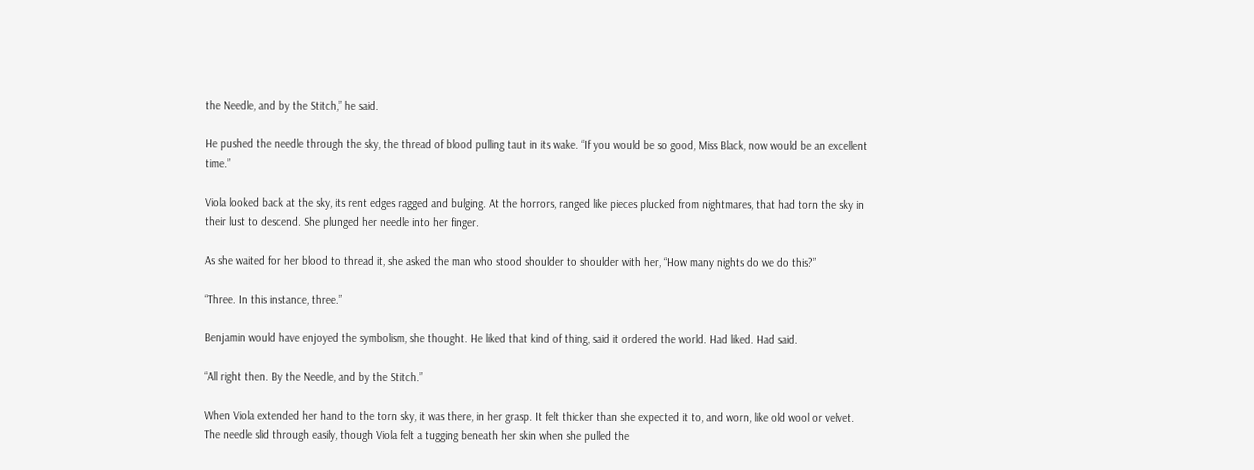the Needle, and by the Stitch,” he said.

He pushed the needle through the sky, the thread of blood pulling taut in its wake. “If you would be so good, Miss Black, now would be an excellent time.”

Viola looked back at the sky, its rent edges ragged and bulging. At the horrors, ranged like pieces plucked from nightmares, that had torn the sky in their lust to descend. She plunged her needle into her finger.

As she waited for her blood to thread it, she asked the man who stood shoulder to shoulder with her, “How many nights do we do this?”

“Three. In this instance, three.”

Benjamin would have enjoyed the symbolism, she thought. He liked that kind of thing, said it ordered the world. Had liked. Had said.

“All right then. By the Needle, and by the Stitch.”

When Viola extended her hand to the torn sky, it was there, in her grasp. It felt thicker than she expected it to, and worn, like old wool or velvet. The needle slid through easily, though Viola felt a tugging beneath her skin when she pulled the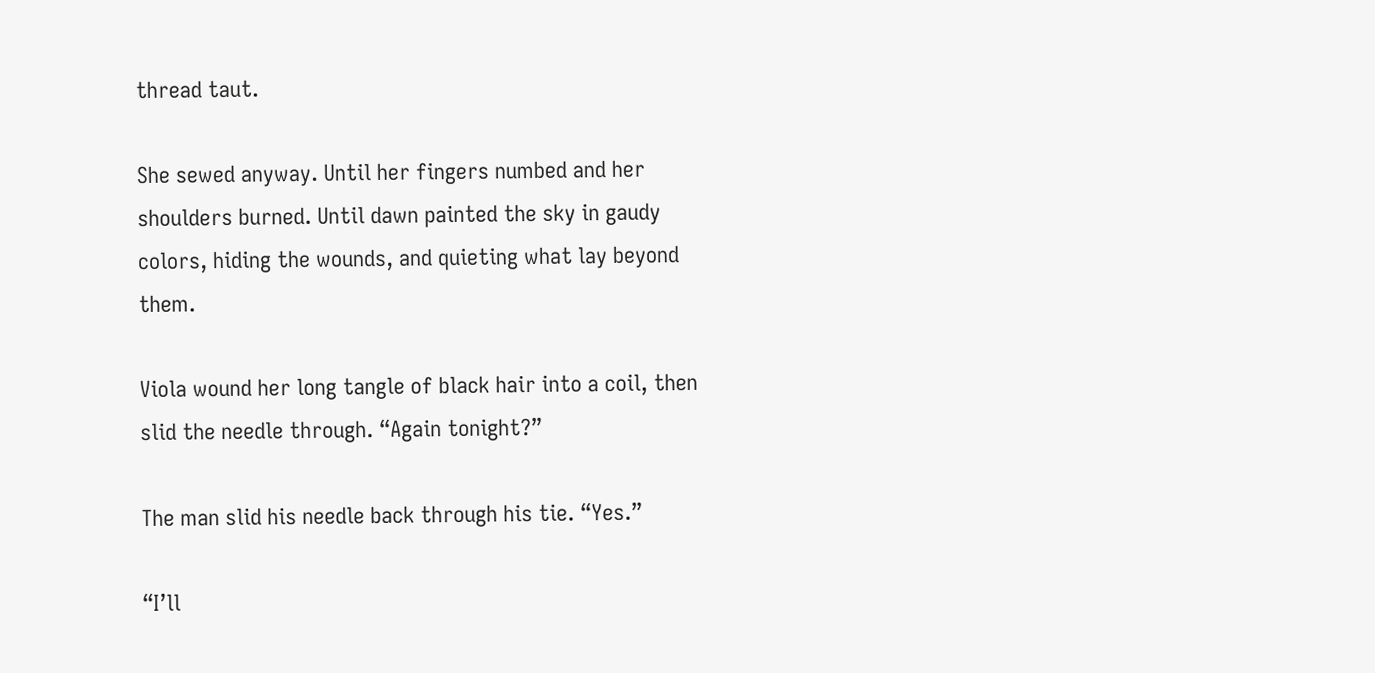thread taut.

She sewed anyway. Until her fingers numbed and her shoulders burned. Until dawn painted the sky in gaudy colors, hiding the wounds, and quieting what lay beyond them.

Viola wound her long tangle of black hair into a coil, then slid the needle through. “Again tonight?”

The man slid his needle back through his tie. “Yes.”

“I’ll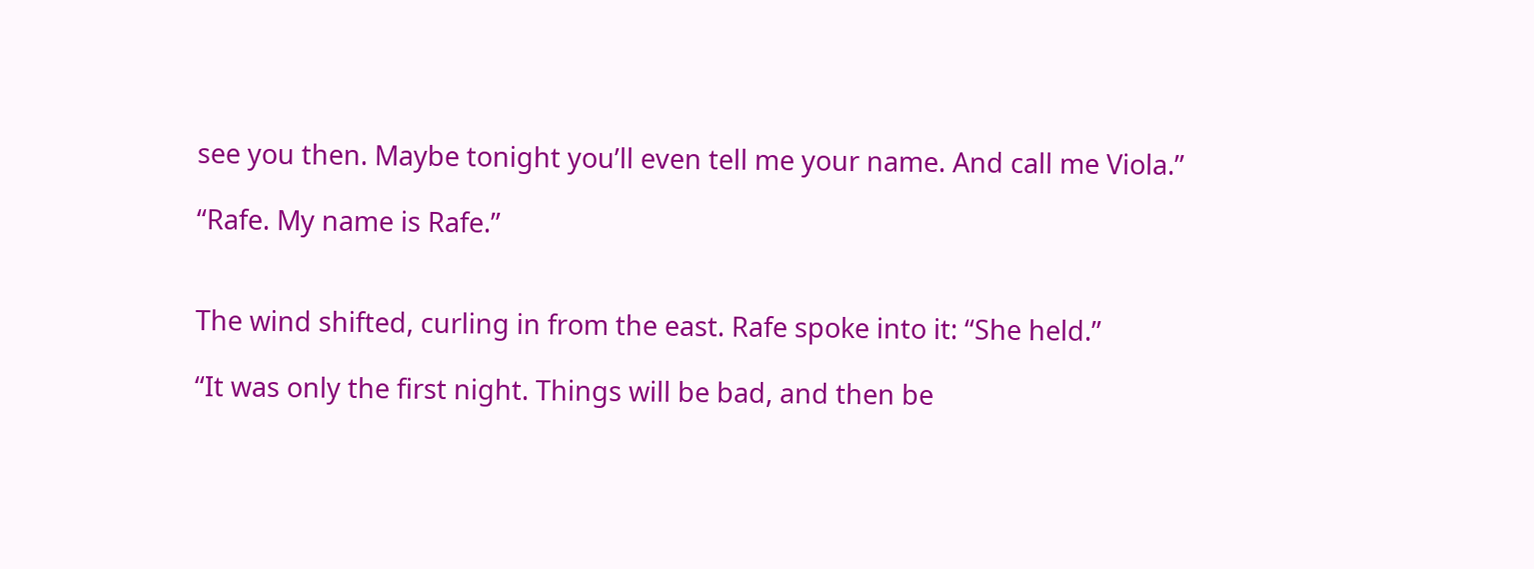see you then. Maybe tonight you’ll even tell me your name. And call me Viola.”

“Rafe. My name is Rafe.”


The wind shifted, curling in from the east. Rafe spoke into it: “She held.”

“It was only the first night. Things will be bad, and then be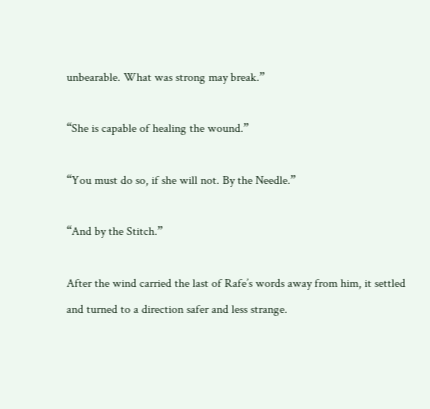unbearable. What was strong may break.”

“She is capable of healing the wound.”

“You must do so, if she will not. By the Needle.”

“And by the Stitch.”

After the wind carried the last of Rafe’s words away from him, it settled and turned to a direction safer and less strange.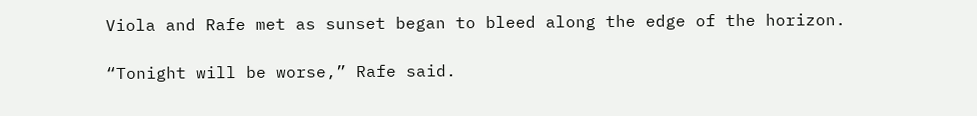Viola and Rafe met as sunset began to bleed along the edge of the horizon.

“Tonight will be worse,” Rafe said.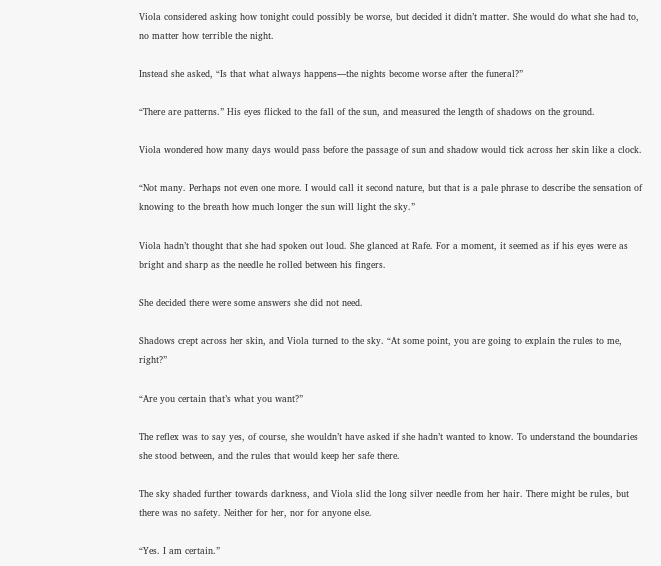Viola considered asking how tonight could possibly be worse, but decided it didn’t matter. She would do what she had to, no matter how terrible the night.

Instead she asked, “Is that what always happens—the nights become worse after the funeral?”

“There are patterns.” His eyes flicked to the fall of the sun, and measured the length of shadows on the ground.

Viola wondered how many days would pass before the passage of sun and shadow would tick across her skin like a clock.

“Not many. Perhaps not even one more. I would call it second nature, but that is a pale phrase to describe the sensation of knowing to the breath how much longer the sun will light the sky.”

Viola hadn’t thought that she had spoken out loud. She glanced at Rafe. For a moment, it seemed as if his eyes were as bright and sharp as the needle he rolled between his fingers.

She decided there were some answers she did not need.

Shadows crept across her skin, and Viola turned to the sky. “At some point, you are going to explain the rules to me, right?”

“Are you certain that’s what you want?”

The reflex was to say yes, of course, she wouldn’t have asked if she hadn’t wanted to know. To understand the boundaries she stood between, and the rules that would keep her safe there.

The sky shaded further towards darkness, and Viola slid the long silver needle from her hair. There might be rules, but there was no safety. Neither for her, nor for anyone else.

“Yes. I am certain.”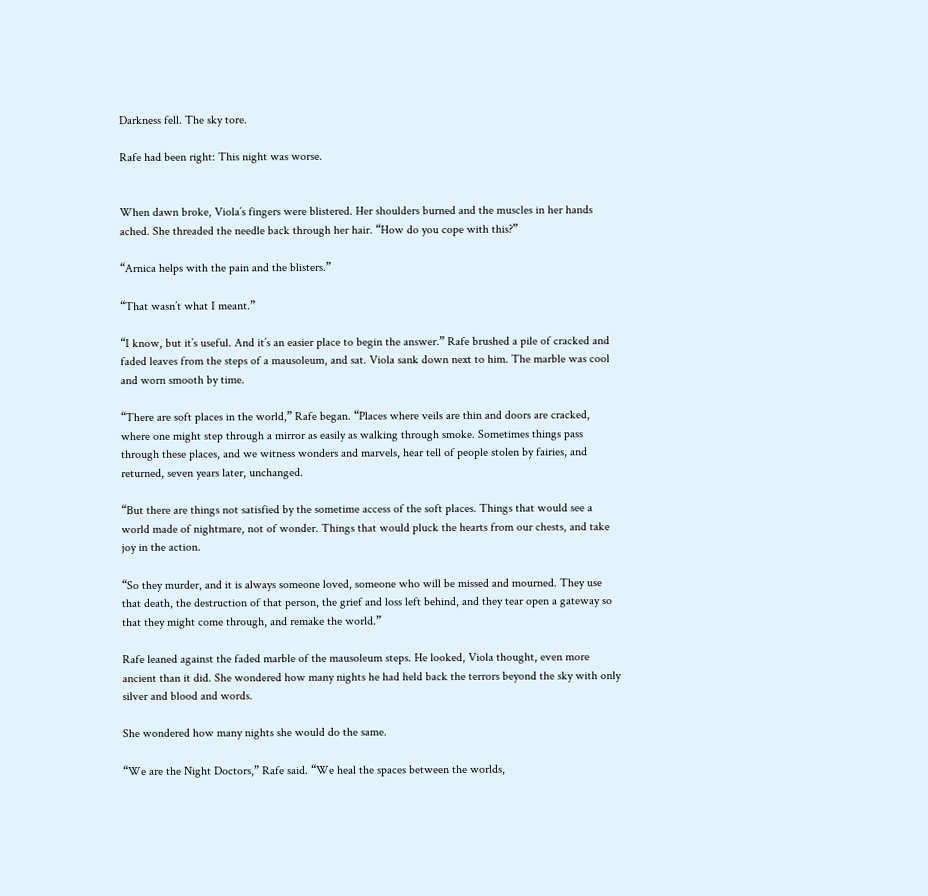Darkness fell. The sky tore.

Rafe had been right: This night was worse.


When dawn broke, Viola’s fingers were blistered. Her shoulders burned and the muscles in her hands ached. She threaded the needle back through her hair. “How do you cope with this?”

“Arnica helps with the pain and the blisters.”

“That wasn’t what I meant.”

“I know, but it’s useful. And it’s an easier place to begin the answer.” Rafe brushed a pile of cracked and faded leaves from the steps of a mausoleum, and sat. Viola sank down next to him. The marble was cool and worn smooth by time.

“There are soft places in the world,” Rafe began. “Places where veils are thin and doors are cracked, where one might step through a mirror as easily as walking through smoke. Sometimes things pass through these places, and we witness wonders and marvels, hear tell of people stolen by fairies, and returned, seven years later, unchanged.

“But there are things not satisfied by the sometime access of the soft places. Things that would see a world made of nightmare, not of wonder. Things that would pluck the hearts from our chests, and take joy in the action.

“So they murder, and it is always someone loved, someone who will be missed and mourned. They use that death, the destruction of that person, the grief and loss left behind, and they tear open a gateway so that they might come through, and remake the world.”

Rafe leaned against the faded marble of the mausoleum steps. He looked, Viola thought, even more ancient than it did. She wondered how many nights he had held back the terrors beyond the sky with only silver and blood and words.

She wondered how many nights she would do the same.

“We are the Night Doctors,” Rafe said. “We heal the spaces between the worlds,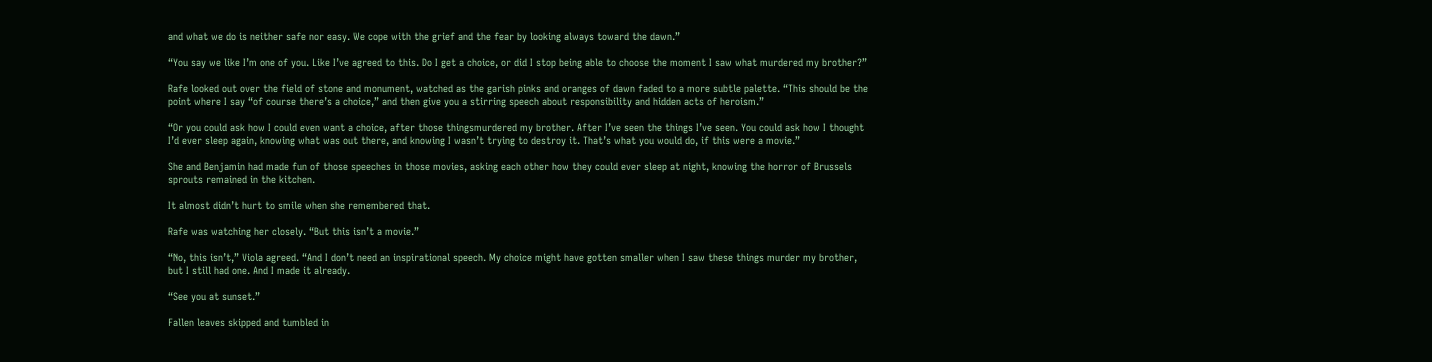and what we do is neither safe nor easy. We cope with the grief and the fear by looking always toward the dawn.”

“You say we like I’m one of you. Like I’ve agreed to this. Do I get a choice, or did I stop being able to choose the moment I saw what murdered my brother?”

Rafe looked out over the field of stone and monument, watched as the garish pinks and oranges of dawn faded to a more subtle palette. “This should be the point where I say “of course there’s a choice,” and then give you a stirring speech about responsibility and hidden acts of heroism.”

“Or you could ask how I could even want a choice, after those thingsmurdered my brother. After I’ve seen the things I’ve seen. You could ask how I thought I’d ever sleep again, knowing what was out there, and knowing I wasn’t trying to destroy it. That’s what you would do, if this were a movie.”

She and Benjamin had made fun of those speeches in those movies, asking each other how they could ever sleep at night, knowing the horror of Brussels sprouts remained in the kitchen.

It almost didn’t hurt to smile when she remembered that.

Rafe was watching her closely. “But this isn’t a movie.”

“No, this isn’t,” Viola agreed. “And I don’t need an inspirational speech. My choice might have gotten smaller when I saw these things murder my brother, but I still had one. And I made it already.

“See you at sunset.”

Fallen leaves skipped and tumbled in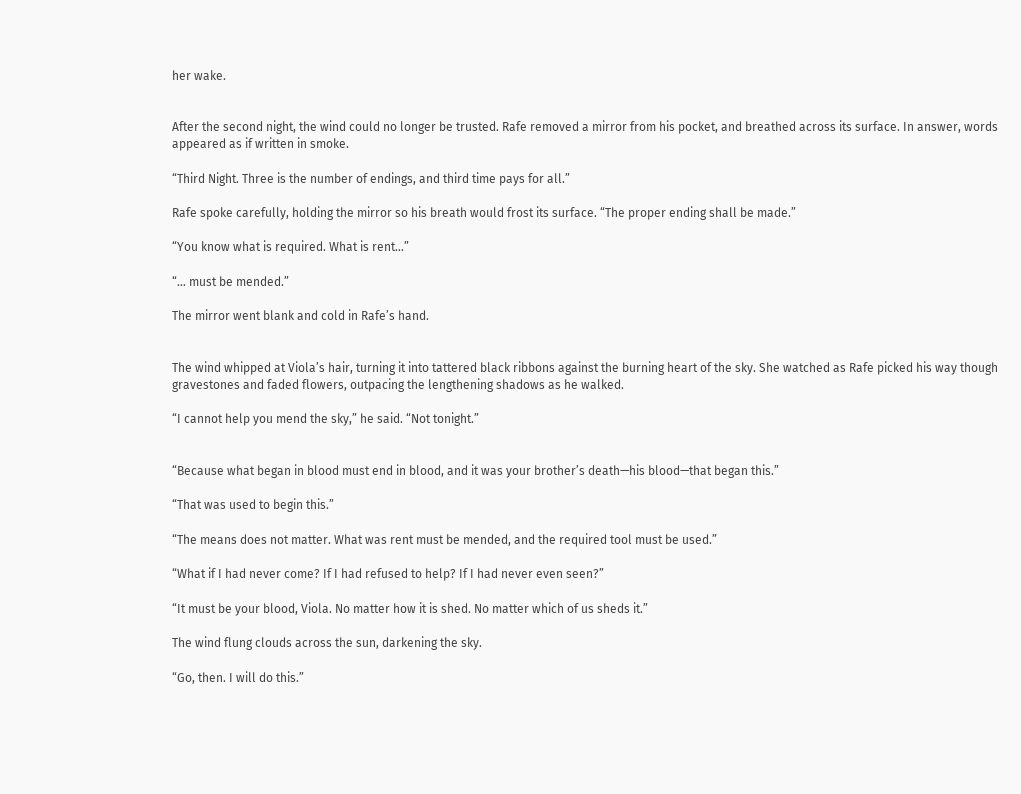her wake.


After the second night, the wind could no longer be trusted. Rafe removed a mirror from his pocket, and breathed across its surface. In answer, words appeared as if written in smoke.

“Third Night. Three is the number of endings, and third time pays for all.”

Rafe spoke carefully, holding the mirror so his breath would frost its surface. “The proper ending shall be made.”

“You know what is required. What is rent…”

“… must be mended.”

The mirror went blank and cold in Rafe’s hand.


The wind whipped at Viola’s hair, turning it into tattered black ribbons against the burning heart of the sky. She watched as Rafe picked his way though gravestones and faded flowers, outpacing the lengthening shadows as he walked.

“I cannot help you mend the sky,” he said. “Not tonight.”


“Because what began in blood must end in blood, and it was your brother’s death—his blood—that began this.”

“That was used to begin this.”

“The means does not matter. What was rent must be mended, and the required tool must be used.”

“What if I had never come? If I had refused to help? If I had never even seen?”

“It must be your blood, Viola. No matter how it is shed. No matter which of us sheds it.”

The wind flung clouds across the sun, darkening the sky.

“Go, then. I will do this.”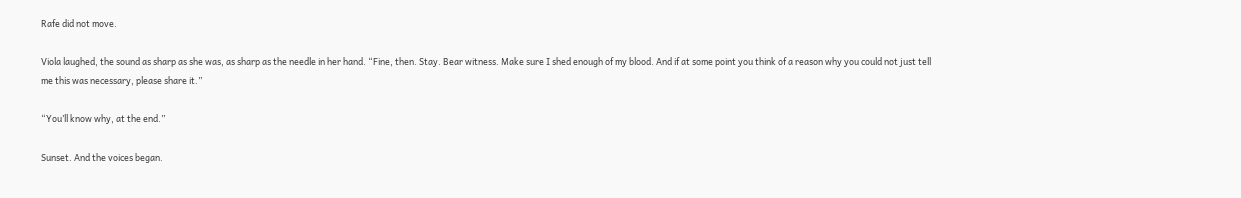Rafe did not move.

Viola laughed, the sound as sharp as she was, as sharp as the needle in her hand. “Fine, then. Stay. Bear witness. Make sure I shed enough of my blood. And if at some point you think of a reason why you could not just tell me this was necessary, please share it.”

“You’ll know why, at the end.”

Sunset. And the voices began.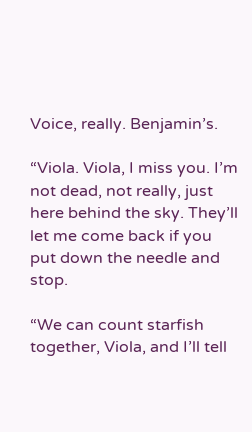Voice, really. Benjamin’s.

“Viola. Viola, I miss you. I’m not dead, not really, just here behind the sky. They’ll let me come back if you put down the needle and stop.

“We can count starfish together, Viola, and I’ll tell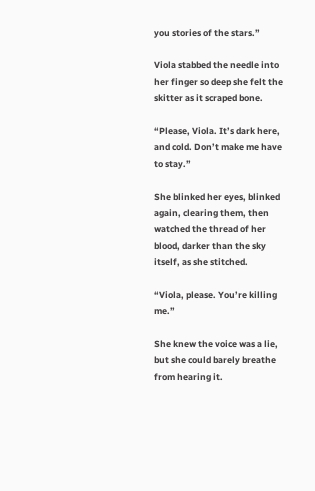you stories of the stars.”

Viola stabbed the needle into her finger so deep she felt the skitter as it scraped bone.

“Please, Viola. It’s dark here, and cold. Don’t make me have to stay.”

She blinked her eyes, blinked again, clearing them, then watched the thread of her blood, darker than the sky itself, as she stitched.

“Viola, please. You’re killing me.”

She knew the voice was a lie, but she could barely breathe from hearing it.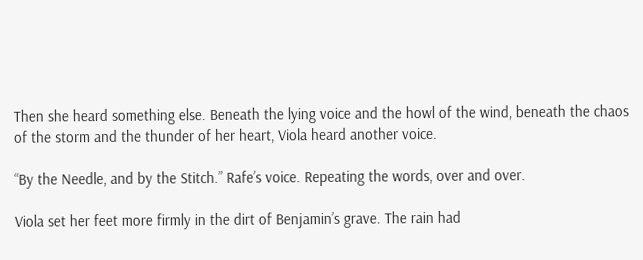Then she heard something else. Beneath the lying voice and the howl of the wind, beneath the chaos of the storm and the thunder of her heart, Viola heard another voice.

“By the Needle, and by the Stitch.” Rafe’s voice. Repeating the words, over and over.

Viola set her feet more firmly in the dirt of Benjamin’s grave. The rain had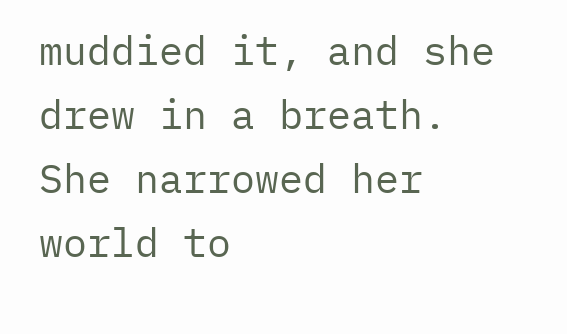muddied it, and she drew in a breath. She narrowed her world to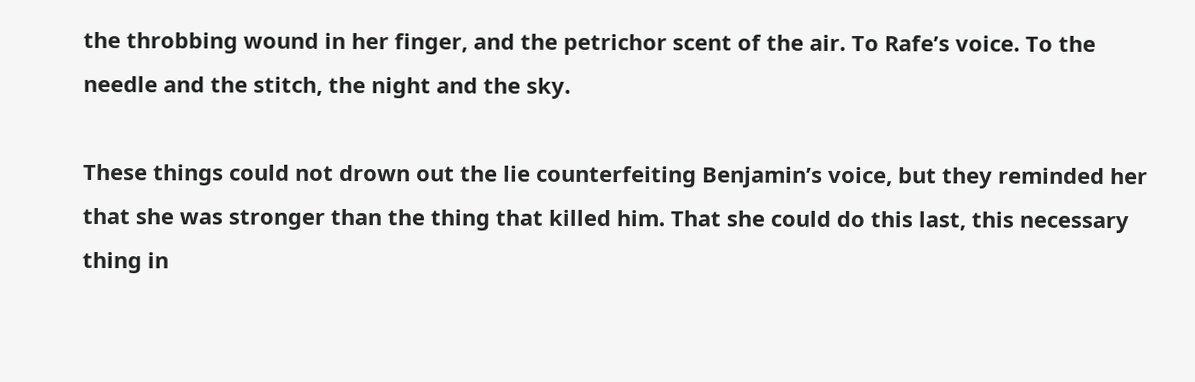the throbbing wound in her finger, and the petrichor scent of the air. To Rafe’s voice. To the needle and the stitch, the night and the sky.

These things could not drown out the lie counterfeiting Benjamin’s voice, but they reminded her that she was stronger than the thing that killed him. That she could do this last, this necessary thing in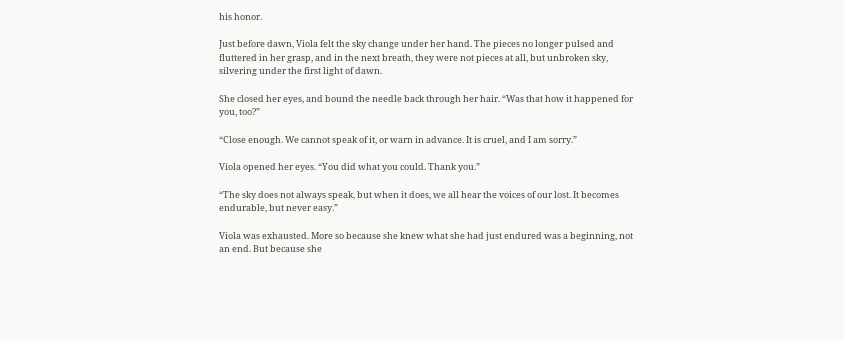his honor.

Just before dawn, Viola felt the sky change under her hand. The pieces no longer pulsed and fluttered in her grasp, and in the next breath, they were not pieces at all, but unbroken sky, silvering under the first light of dawn.

She closed her eyes, and bound the needle back through her hair. “Was that how it happened for you, too?”

“Close enough. We cannot speak of it, or warn in advance. It is cruel, and I am sorry.”

Viola opened her eyes. “You did what you could. Thank you.”

“The sky does not always speak, but when it does, we all hear the voices of our lost. It becomes endurable, but never easy.”

Viola was exhausted. More so because she knew what she had just endured was a beginning, not an end. But because she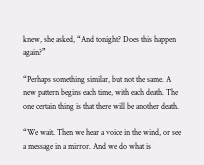knew, she asked, “And tonight? Does this happen again?”

“Perhaps something similar, but not the same. A new pattern begins each time, with each death. The one certain thing is that there will be another death.

“We wait. Then we hear a voice in the wind, or see a message in a mirror. And we do what is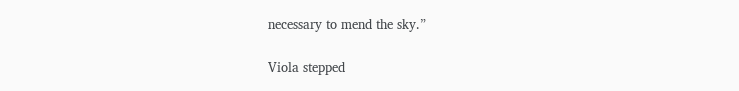necessary to mend the sky.”

Viola stepped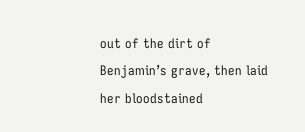out of the dirt of Benjamin’s grave, then laid her bloodstained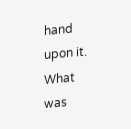hand upon it. What was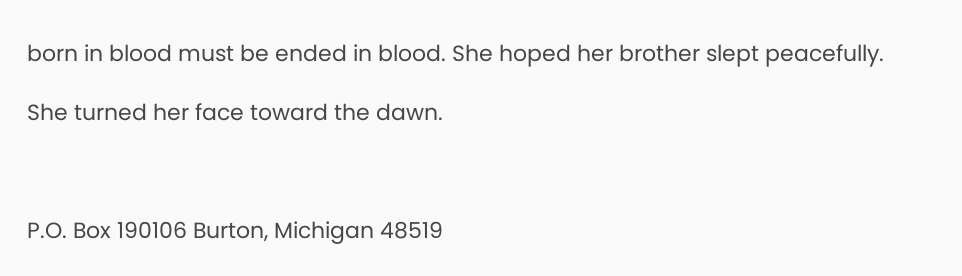born in blood must be ended in blood. She hoped her brother slept peacefully.

She turned her face toward the dawn.



P.O. Box 190106 Burton, Michigan 48519